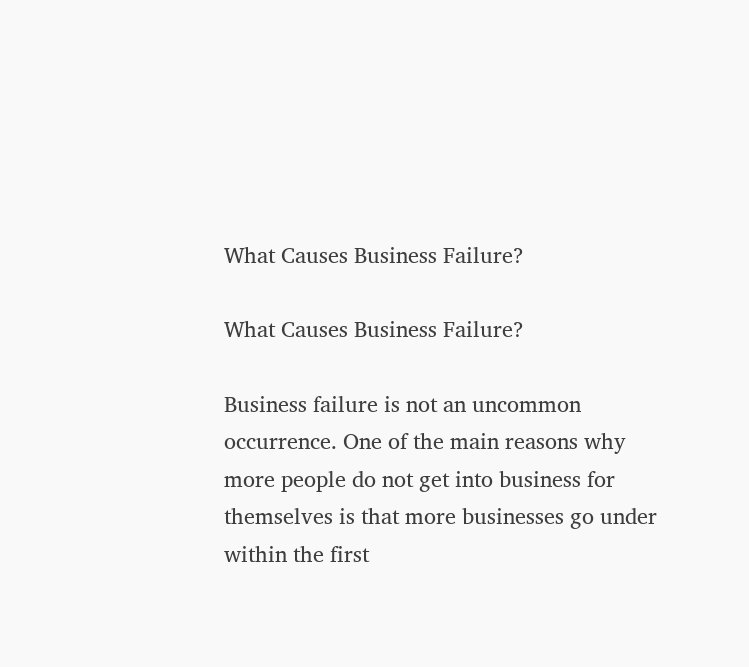What Causes Business Failure?

What Causes Business Failure?

Business failure is not an uncommon occurrence. One of the main reasons why more people do not get into business for themselves is that more businesses go under within the first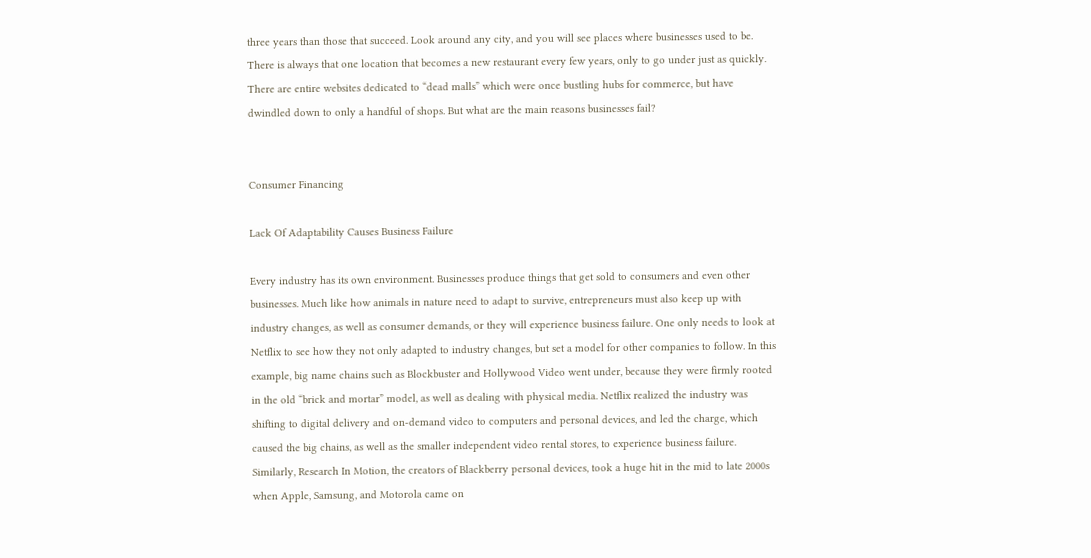three years than those that succeed. Look around any city, and you will see places where businesses used to be. There is always that one location that becomes a new restaurant every few years, only to go under just as quickly. There are entire websites dedicated to “dead malls” which were once bustling hubs for commerce, but have dwindled down to only a handful of shops. But what are the main reasons businesses fail?


Consumer Financing

Lack Of Adaptability Causes Business Failure

Every industry has its own environment. Businesses produce things that get sold to consumers and even other businesses. Much like how animals in nature need to adapt to survive, entrepreneurs must also keep up with industry changes, as well as consumer demands, or they will experience business failure. One only needs to look at Netflix to see how they not only adapted to industry changes, but set a model for other companies to follow. In this example, big name chains such as Blockbuster and Hollywood Video went under, because they were firmly rooted in the old “brick and mortar” model, as well as dealing with physical media. Netflix realized the industry was shifting to digital delivery and on-demand video to computers and personal devices, and led the charge, which caused the big chains, as well as the smaller independent video rental stores, to experience business failure. Similarly, Research In Motion, the creators of Blackberry personal devices, took a huge hit in the mid to late 2000s when Apple, Samsung, and Motorola came on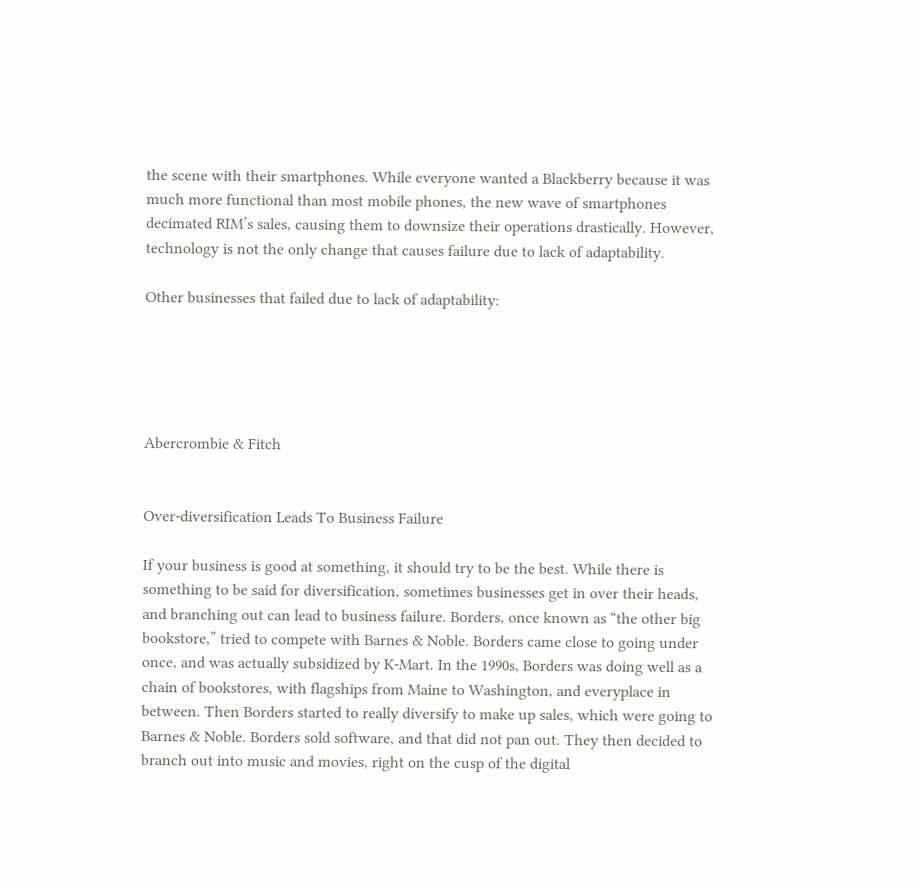the scene with their smartphones. While everyone wanted a Blackberry because it was much more functional than most mobile phones, the new wave of smartphones decimated RIM’s sales, causing them to downsize their operations drastically. However, technology is not the only change that causes failure due to lack of adaptability.

Other businesses that failed due to lack of adaptability:





Abercrombie & Fitch


Over-diversification Leads To Business Failure

If your business is good at something, it should try to be the best. While there is something to be said for diversification, sometimes businesses get in over their heads, and branching out can lead to business failure. Borders, once known as “the other big bookstore,” tried to compete with Barnes & Noble. Borders came close to going under once, and was actually subsidized by K-Mart. In the 1990s, Borders was doing well as a chain of bookstores, with flagships from Maine to Washington, and everyplace in between. Then Borders started to really diversify to make up sales, which were going to Barnes & Noble. Borders sold software, and that did not pan out. They then decided to branch out into music and movies, right on the cusp of the digital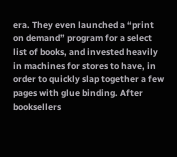era. They even launched a “print on demand” program for a select list of books, and invested heavily in machines for stores to have, in order to quickly slap together a few pages with glue binding. After booksellers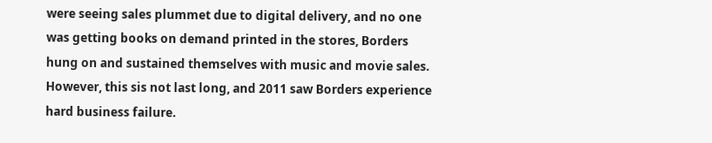were seeing sales plummet due to digital delivery, and no one was getting books on demand printed in the stores, Borders hung on and sustained themselves with music and movie sales. However, this sis not last long, and 2011 saw Borders experience hard business failure.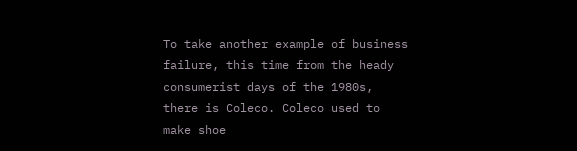To take another example of business failure, this time from the heady consumerist days of the 1980s, there is Coleco. Coleco used to make shoe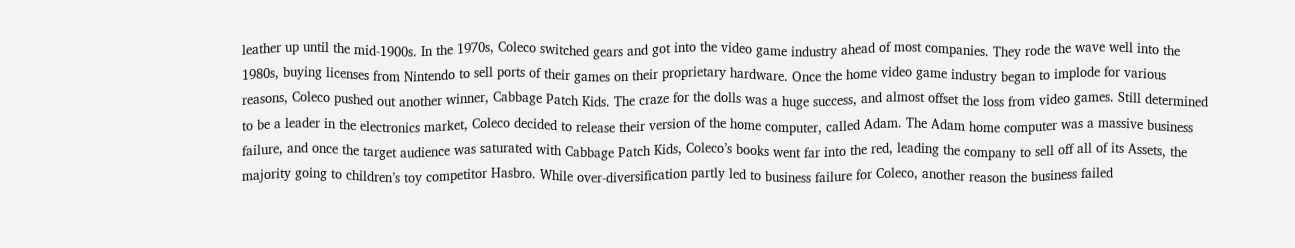leather up until the mid-1900s. In the 1970s, Coleco switched gears and got into the video game industry ahead of most companies. They rode the wave well into the 1980s, buying licenses from Nintendo to sell ports of their games on their proprietary hardware. Once the home video game industry began to implode for various reasons, Coleco pushed out another winner, Cabbage Patch Kids. The craze for the dolls was a huge success, and almost offset the loss from video games. Still determined to be a leader in the electronics market, Coleco decided to release their version of the home computer, called Adam. The Adam home computer was a massive business failure, and once the target audience was saturated with Cabbage Patch Kids, Coleco’s books went far into the red, leading the company to sell off all of its Assets, the majority going to children’s toy competitor Hasbro. While over-diversification partly led to business failure for Coleco, another reason the business failed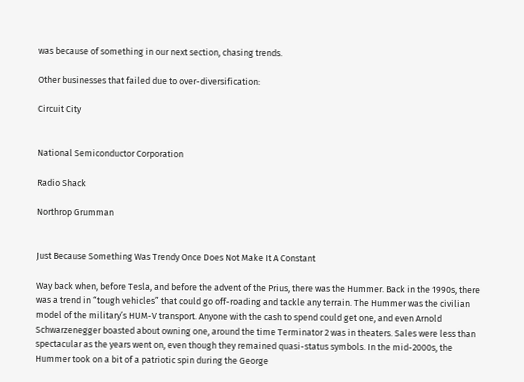was because of something in our next section, chasing trends.

Other businesses that failed due to over-diversification:

Circuit City


National Semiconductor Corporation

Radio Shack

Northrop Grumman


Just Because Something Was Trendy Once Does Not Make It A Constant

Way back when, before Tesla, and before the advent of the Prius, there was the Hummer. Back in the 1990s, there was a trend in “tough vehicles” that could go off-roading and tackle any terrain. The Hummer was the civilian model of the military’s HUM-V transport. Anyone with the cash to spend could get one, and even Arnold Schwarzenegger boasted about owning one, around the time Terminator 2 was in theaters. Sales were less than spectacular as the years went on, even though they remained quasi-status symbols. In the mid-2000s, the Hummer took on a bit of a patriotic spin during the George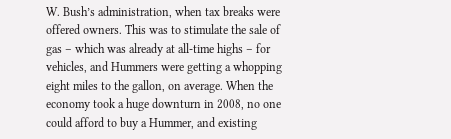W. Bush’s administration, when tax breaks were offered owners. This was to stimulate the sale of gas – which was already at all-time highs – for vehicles, and Hummers were getting a whopping eight miles to the gallon, on average. When the economy took a huge downturn in 2008, no one could afford to buy a Hummer, and existing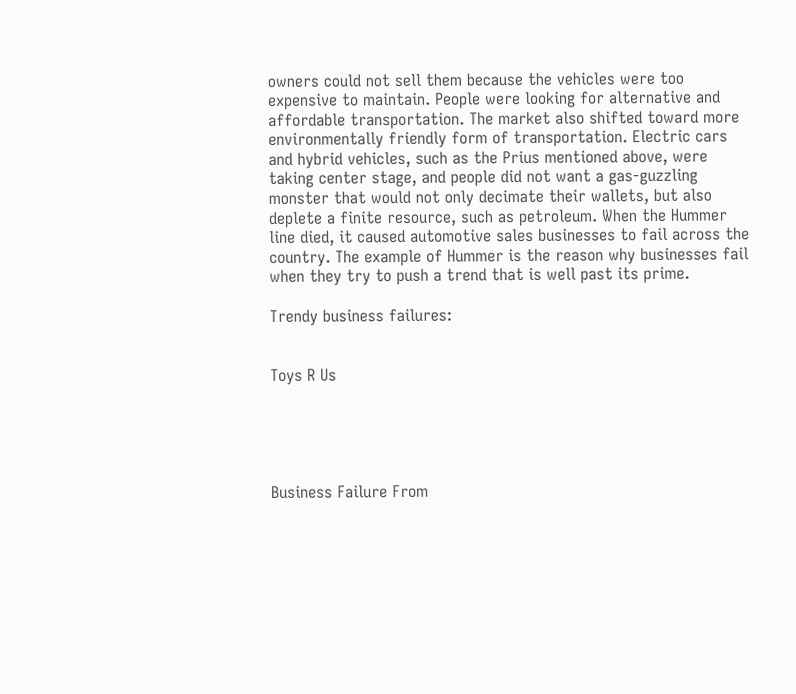owners could not sell them because the vehicles were too expensive to maintain. People were looking for alternative and affordable transportation. The market also shifted toward more environmentally friendly form of transportation. Electric cars and hybrid vehicles, such as the Prius mentioned above, were taking center stage, and people did not want a gas-guzzling monster that would not only decimate their wallets, but also deplete a finite resource, such as petroleum. When the Hummer line died, it caused automotive sales businesses to fail across the country. The example of Hummer is the reason why businesses fail when they try to push a trend that is well past its prime.

Trendy business failures:


Toys R Us





Business Failure From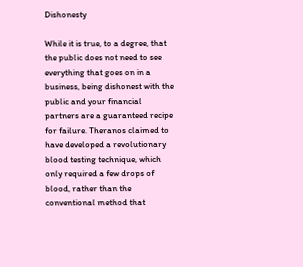Dishonesty

While it is true, to a degree, that the public does not need to see everything that goes on in a business, being dishonest with the public and your financial partners are a guaranteed recipe for failure. Theranos claimed to have developed a revolutionary blood testing technique, which only required a few drops of blood, rather than the conventional method that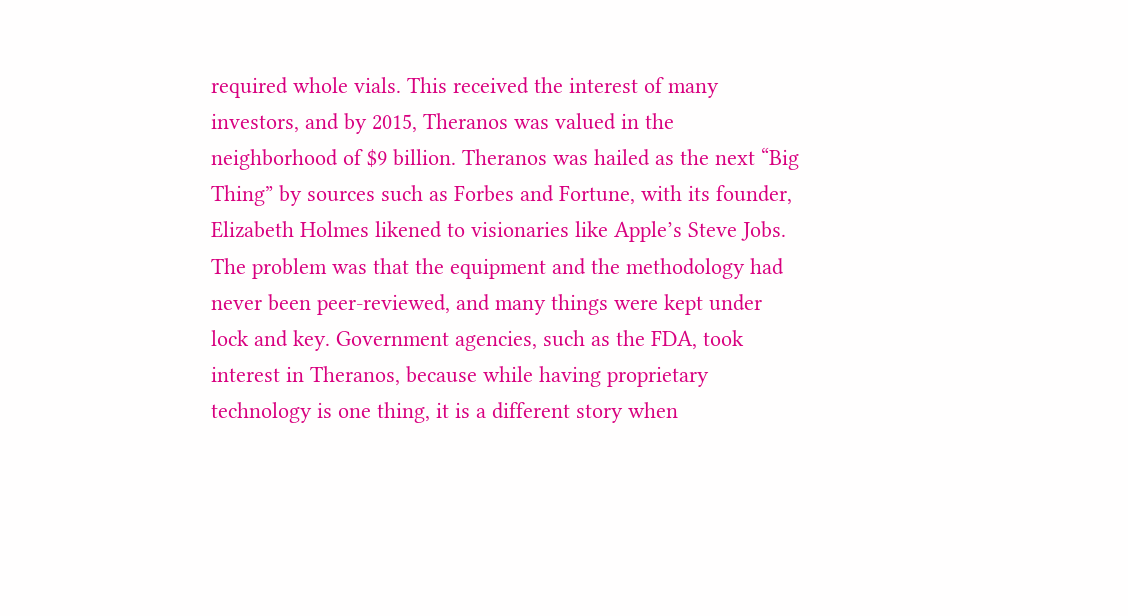required whole vials. This received the interest of many investors, and by 2015, Theranos was valued in the neighborhood of $9 billion. Theranos was hailed as the next “Big Thing” by sources such as Forbes and Fortune, with its founder, Elizabeth Holmes likened to visionaries like Apple’s Steve Jobs. The problem was that the equipment and the methodology had never been peer-reviewed, and many things were kept under lock and key. Government agencies, such as the FDA, took interest in Theranos, because while having proprietary technology is one thing, it is a different story when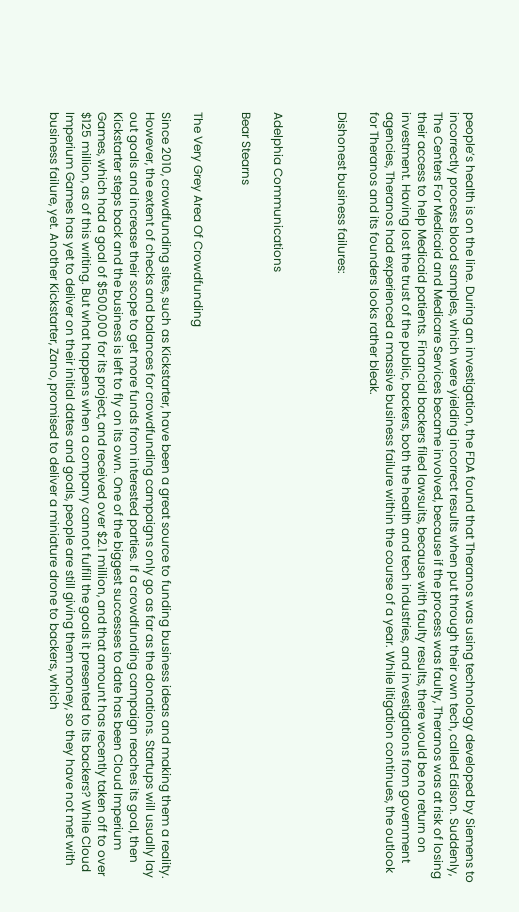people’s health is on the line. During an investigation, the FDA found that Theranos was using technology developed by Siemens to incorrectly process blood samples, which were yielding incorrect results when put through their own tech, called Edison. Suddenly, The Centers For Medicaid and Medicare Services became involved, because if the process was faulty, Theranos was at risk of losing their access to help Medicaid patients. Financial backers filed lawsuits, because with faulty results, there would be no return on investment. Having lost the trust of the public, backers, both the health and tech industries, and investigations from government agencies, Theranos had experienced a massive business failure within the course of a year. While litigation continues, the outlook for Theranos and its founders looks rather bleak.

Dishonest business failures:



Adelphia Communications

Bear Stearns


The Very Grey Area Of Crowdfunding

Since 2010, crowdfunding sites, such as Kickstarter, have been a great source to funding business ideas and making them a reality. However, the extent of checks and balances for crowdfunding campaigns only go as far as the donations. Startups will usually lay out goals and increase their scope to get more funds from interested parties. If a crowdfunding campaign reaches its goal, then Kickstarter steps back and the business is left to fly on its own. One of the biggest successes to date has been Cloud Imperium Games, which had a goal of $500,000 for its project, and received over $2.1 million, and that amount has recently taken off to over $125 million, as of this writing. But what happens when a company cannot fulfill the goals it presented to its backers? While Cloud Imperium Games has yet to deliver on their initial dates and goals, people are still giving them money, so they have not met with business failure, yet. Another Kickstarter, Zano, promised to deliver a miniature drone to backers, which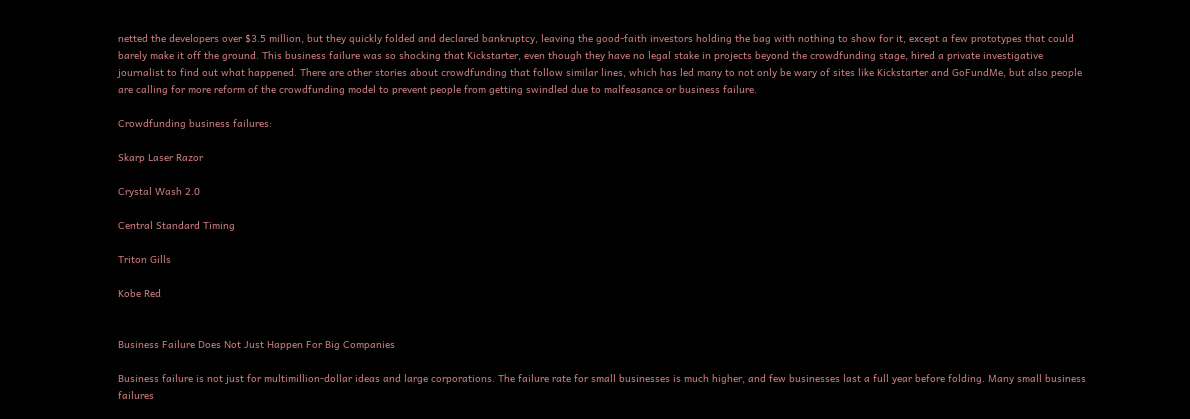netted the developers over $3.5 million, but they quickly folded and declared bankruptcy, leaving the good-faith investors holding the bag with nothing to show for it, except a few prototypes that could barely make it off the ground. This business failure was so shocking that Kickstarter, even though they have no legal stake in projects beyond the crowdfunding stage, hired a private investigative journalist to find out what happened. There are other stories about crowdfunding that follow similar lines, which has led many to not only be wary of sites like Kickstarter and GoFundMe, but also people are calling for more reform of the crowdfunding model to prevent people from getting swindled due to malfeasance or business failure.

Crowdfunding business failures:

Skarp Laser Razor

Crystal Wash 2.0

Central Standard Timing

Triton Gills

Kobe Red


Business Failure Does Not Just Happen For Big Companies

Business failure is not just for multimillion-dollar ideas and large corporations. The failure rate for small businesses is much higher, and few businesses last a full year before folding. Many small business failures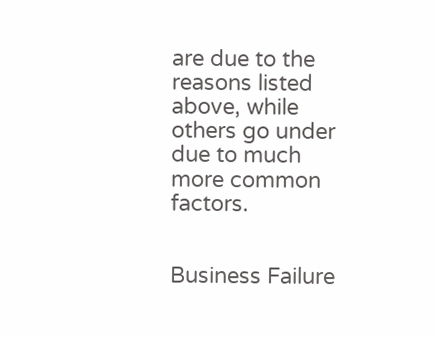are due to the reasons listed above, while others go under due to much more common factors.


Business Failure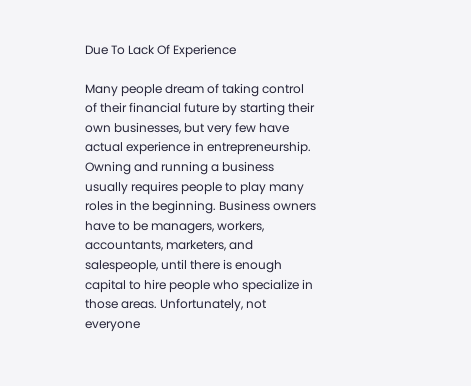Due To Lack Of Experience

Many people dream of taking control of their financial future by starting their own businesses, but very few have actual experience in entrepreneurship. Owning and running a business usually requires people to play many roles in the beginning. Business owners have to be managers, workers, accountants, marketers, and salespeople, until there is enough capital to hire people who specialize in those areas. Unfortunately, not everyone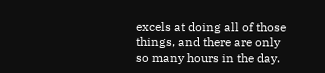excels at doing all of those things, and there are only so many hours in the day.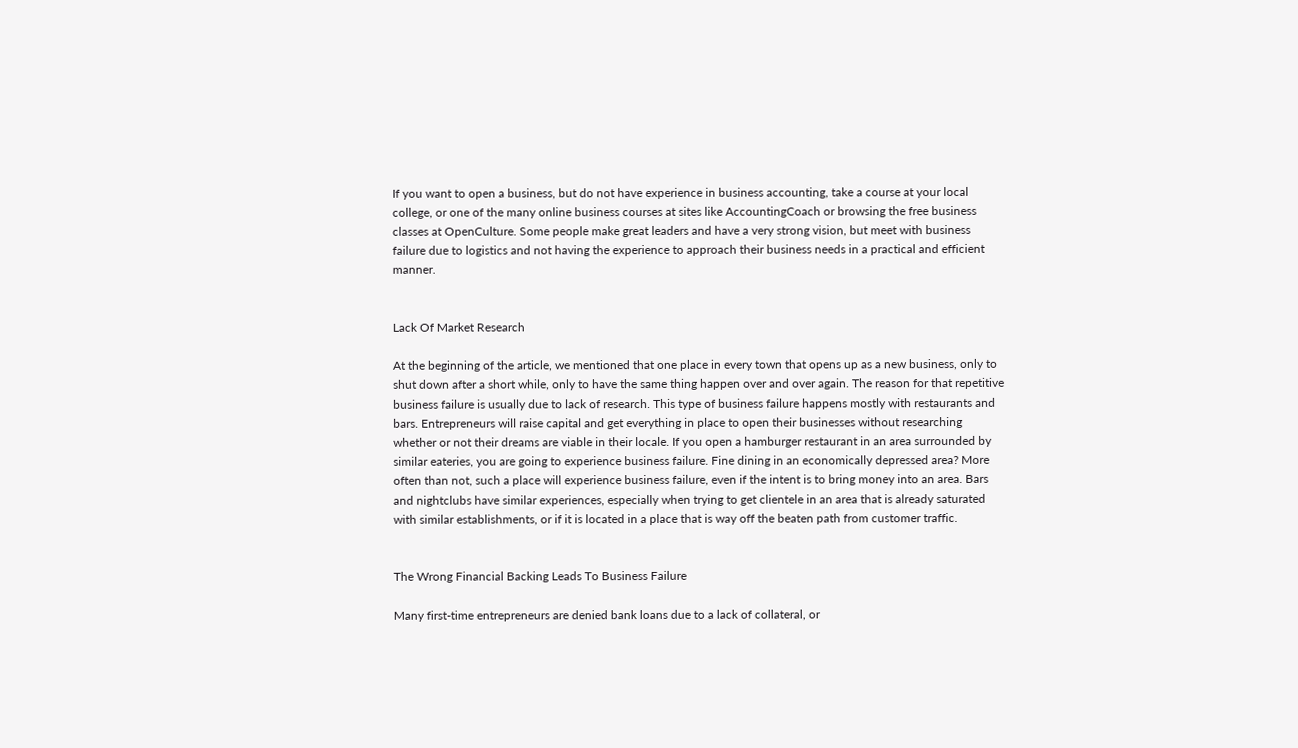If you want to open a business, but do not have experience in business accounting, take a course at your local college, or one of the many online business courses at sites like AccountingCoach or browsing the free business classes at OpenCulture. Some people make great leaders and have a very strong vision, but meet with business failure due to logistics and not having the experience to approach their business needs in a practical and efficient manner.


Lack Of Market Research

At the beginning of the article, we mentioned that one place in every town that opens up as a new business, only to shut down after a short while, only to have the same thing happen over and over again. The reason for that repetitive business failure is usually due to lack of research. This type of business failure happens mostly with restaurants and bars. Entrepreneurs will raise capital and get everything in place to open their businesses without researching whether or not their dreams are viable in their locale. If you open a hamburger restaurant in an area surrounded by similar eateries, you are going to experience business failure. Fine dining in an economically depressed area? More often than not, such a place will experience business failure, even if the intent is to bring money into an area. Bars and nightclubs have similar experiences, especially when trying to get clientele in an area that is already saturated with similar establishments, or if it is located in a place that is way off the beaten path from customer traffic.


The Wrong Financial Backing Leads To Business Failure

Many first-time entrepreneurs are denied bank loans due to a lack of collateral, or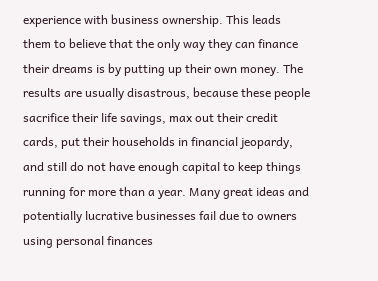experience with business ownership. This leads them to believe that the only way they can finance their dreams is by putting up their own money. The results are usually disastrous, because these people sacrifice their life savings, max out their credit cards, put their households in financial jeopardy, and still do not have enough capital to keep things running for more than a year. Many great ideas and potentially lucrative businesses fail due to owners using personal finances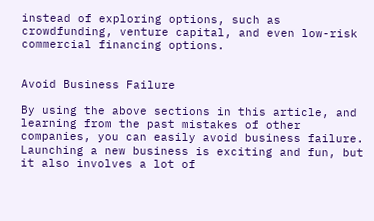instead of exploring options, such as crowdfunding, venture capital, and even low-risk commercial financing options.


Avoid Business Failure

By using the above sections in this article, and learning from the past mistakes of other companies, you can easily avoid business failure. Launching a new business is exciting and fun, but it also involves a lot of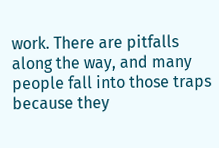work. There are pitfalls along the way, and many people fall into those traps because they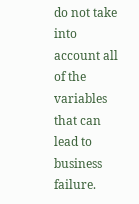do not take into account all of the variables that can lead to business failure.